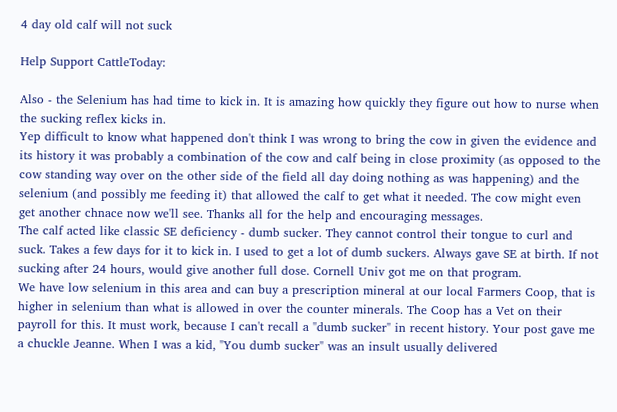4 day old calf will not suck

Help Support CattleToday:

Also - the Selenium has had time to kick in. It is amazing how quickly they figure out how to nurse when the sucking reflex kicks in.
Yep difficult to know what happened don't think I was wrong to bring the cow in given the evidence and its history it was probably a combination of the cow and calf being in close proximity (as opposed to the cow standing way over on the other side of the field all day doing nothing as was happening) and the selenium (and possibly me feeding it) that allowed the calf to get what it needed. The cow might even get another chnace now we'll see. Thanks all for the help and encouraging messages.
The calf acted like classic SE deficiency - dumb sucker. They cannot control their tongue to curl and suck. Takes a few days for it to kick in. I used to get a lot of dumb suckers. Always gave SE at birth. If not sucking after 24 hours, would give another full dose. Cornell Univ got me on that program.
We have low selenium in this area and can buy a prescription mineral at our local Farmers Coop, that is higher in selenium than what is allowed in over the counter minerals. The Coop has a Vet on their payroll for this. It must work, because I can't recall a "dumb sucker" in recent history. Your post gave me a chuckle Jeanne. When I was a kid, "You dumb sucker" was an insult usually delivered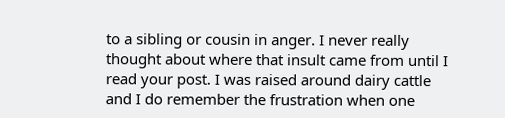to a sibling or cousin in anger. I never really thought about where that insult came from until I read your post. I was raised around dairy cattle and I do remember the frustration when one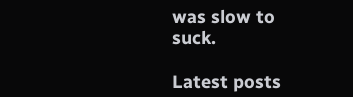was slow to suck.

Latest posts